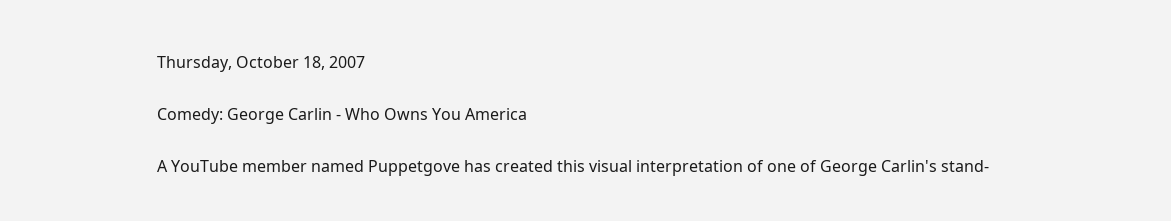Thursday, October 18, 2007

Comedy: George Carlin - Who Owns You America

A YouTube member named Puppetgove has created this visual interpretation of one of George Carlin's stand-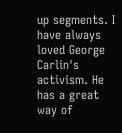up segments. I have always loved George Carlin's activism. He has a great way of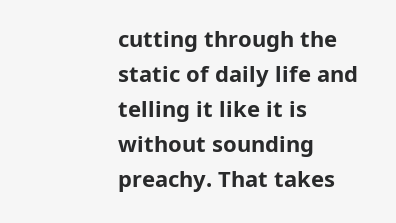cutting through the static of daily life and telling it like it is without sounding preachy. That takes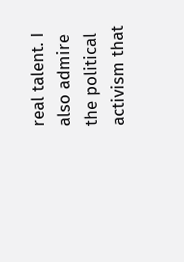real talent. I also admire the political activism that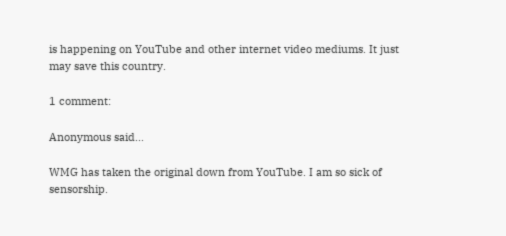is happening on YouTube and other internet video mediums. It just may save this country.

1 comment:

Anonymous said...

WMG has taken the original down from YouTube. I am so sick of sensorship.